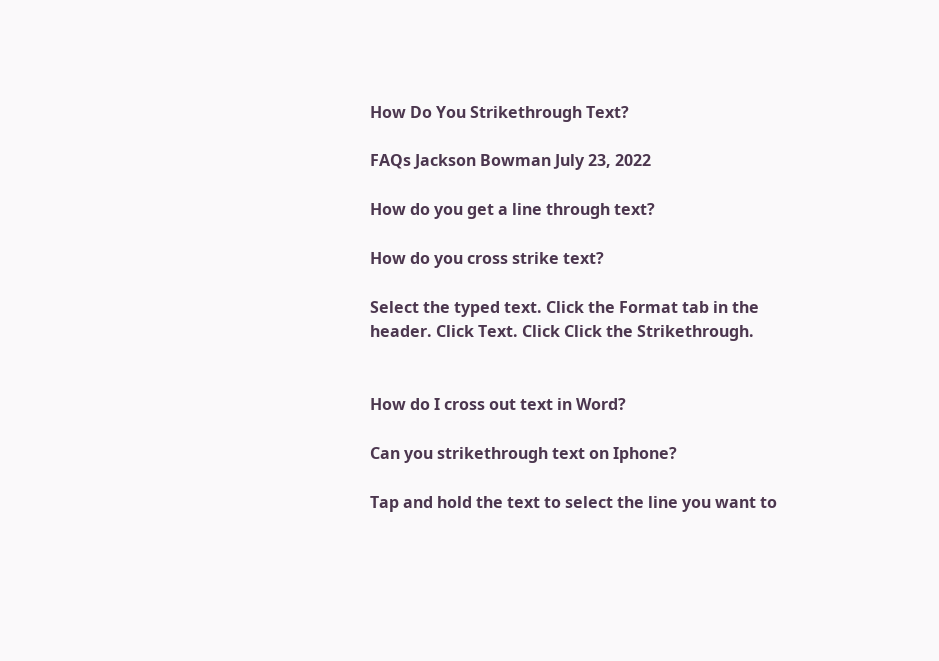How Do You Strikethrough Text?

FAQs Jackson Bowman July 23, 2022

How do you get a line through text?

How do you cross strike text?

Select the typed text. Click the Format tab in the header. Click Text. Click Click the Strikethrough.


How do I cross out text in Word?

Can you strikethrough text on Iphone?

Tap and hold the text to select the line you want to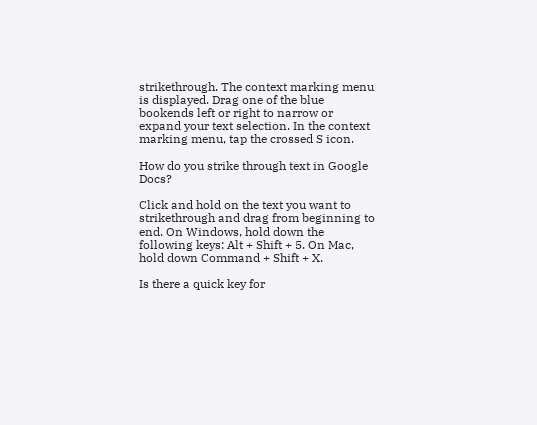strikethrough. The context marking menu is displayed. Drag one of the blue bookends left or right to narrow or expand your text selection. In the context marking menu, tap the crossed S icon.

How do you strike through text in Google Docs?

Click and hold on the text you want to strikethrough and drag from beginning to end. On Windows, hold down the following keys: Alt + Shift + 5. On Mac, hold down Command + Shift + X.

Is there a quick key for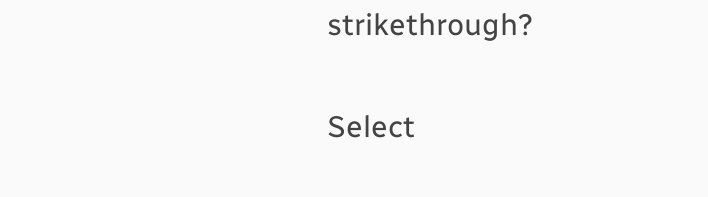strikethrough?

Select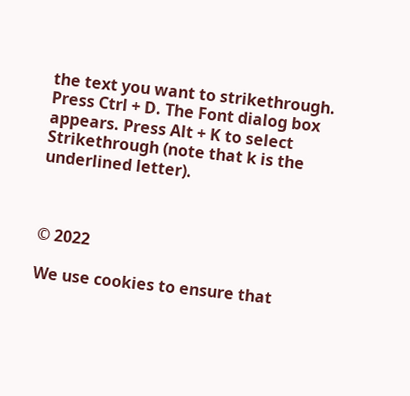the text you want to strikethrough. Press Ctrl + D. The Font dialog box appears. Press Alt + K to select Strikethrough (note that k is the underlined letter).



© 2022

We use cookies to ensure that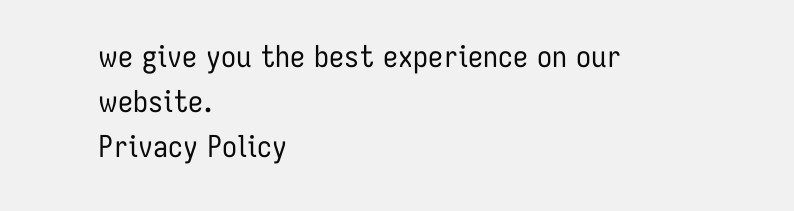we give you the best experience on our website.
Privacy Policy